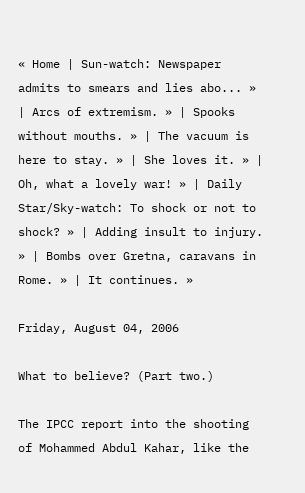« Home | Sun-watch: Newspaper admits to smears and lies abo... » | Arcs of extremism. » | Spooks without mouths. » | The vacuum is here to stay. » | She loves it. » | Oh, what a lovely war! » | Daily Star/Sky-watch: To shock or not to shock? » | Adding insult to injury. » | Bombs over Gretna, caravans in Rome. » | It continues. »

Friday, August 04, 2006

What to believe? (Part two.)

The IPCC report into the shooting of Mohammed Abdul Kahar, like the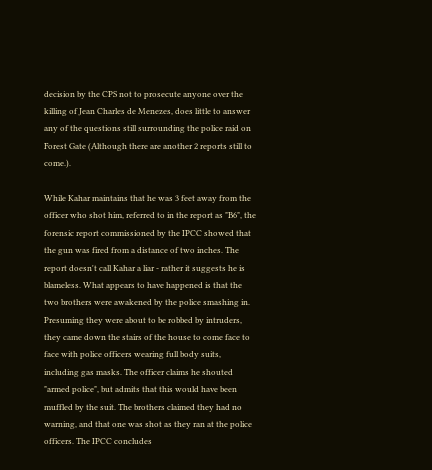decision by the CPS not to prosecute anyone over the killing of Jean Charles de Menezes, does little to answer any of the questions still surrounding the police raid on Forest Gate (Although there are another 2 reports still to come.).

While Kahar maintains that he was 3 feet away from the officer who shot him, referred to in the report as "B6", the forensic report commissioned by the IPCC showed that the gun was fired from a distance of two inches. The report doesn't call Kahar a liar - rather it suggests he is blameless. What appears to have happened is that the two brothers were awakened by the police smashing in. Presuming they were about to be robbed by intruders, they came down the stairs of the house to come face to face with police officers wearing full body suits, including gas masks. The officer claims he shouted "armed police", but admits that this would have been muffled by the suit. The brothers claimed they had no warning, and that one was shot as they ran at the police officers. The IPCC concludes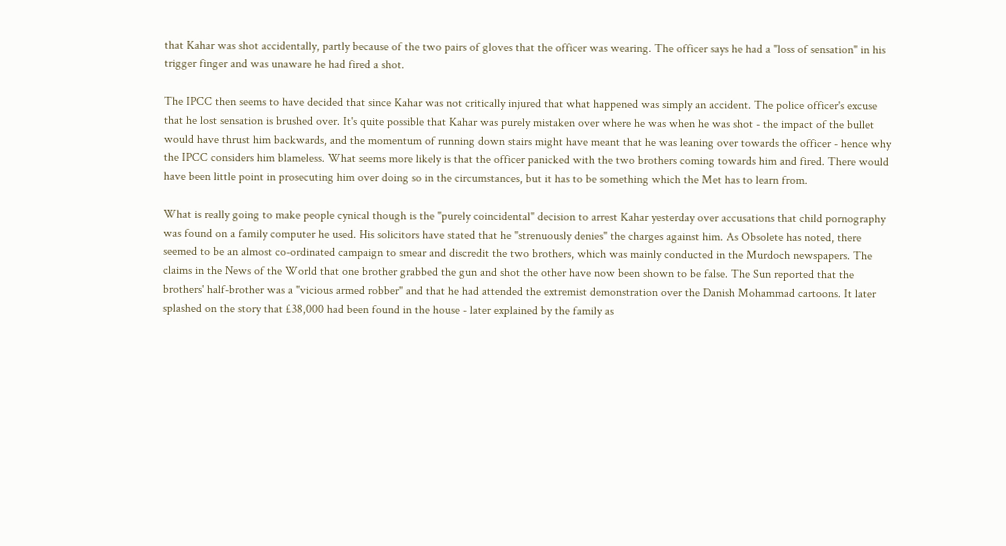that Kahar was shot accidentally, partly because of the two pairs of gloves that the officer was wearing. The officer says he had a "loss of sensation" in his trigger finger and was unaware he had fired a shot.

The IPCC then seems to have decided that since Kahar was not critically injured that what happened was simply an accident. The police officer's excuse that he lost sensation is brushed over. It's quite possible that Kahar was purely mistaken over where he was when he was shot - the impact of the bullet would have thrust him backwards, and the momentum of running down stairs might have meant that he was leaning over towards the officer - hence why the IPCC considers him blameless. What seems more likely is that the officer panicked with the two brothers coming towards him and fired. There would have been little point in prosecuting him over doing so in the circumstances, but it has to be something which the Met has to learn from.

What is really going to make people cynical though is the "purely coincidental" decision to arrest Kahar yesterday over accusations that child pornography was found on a family computer he used. His solicitors have stated that he "strenuously denies" the charges against him. As Obsolete has noted, there seemed to be an almost co-ordinated campaign to smear and discredit the two brothers, which was mainly conducted in the Murdoch newspapers. The claims in the News of the World that one brother grabbed the gun and shot the other have now been shown to be false. The Sun reported that the brothers' half-brother was a "vicious armed robber" and that he had attended the extremist demonstration over the Danish Mohammad cartoons. It later splashed on the story that £38,000 had been found in the house - later explained by the family as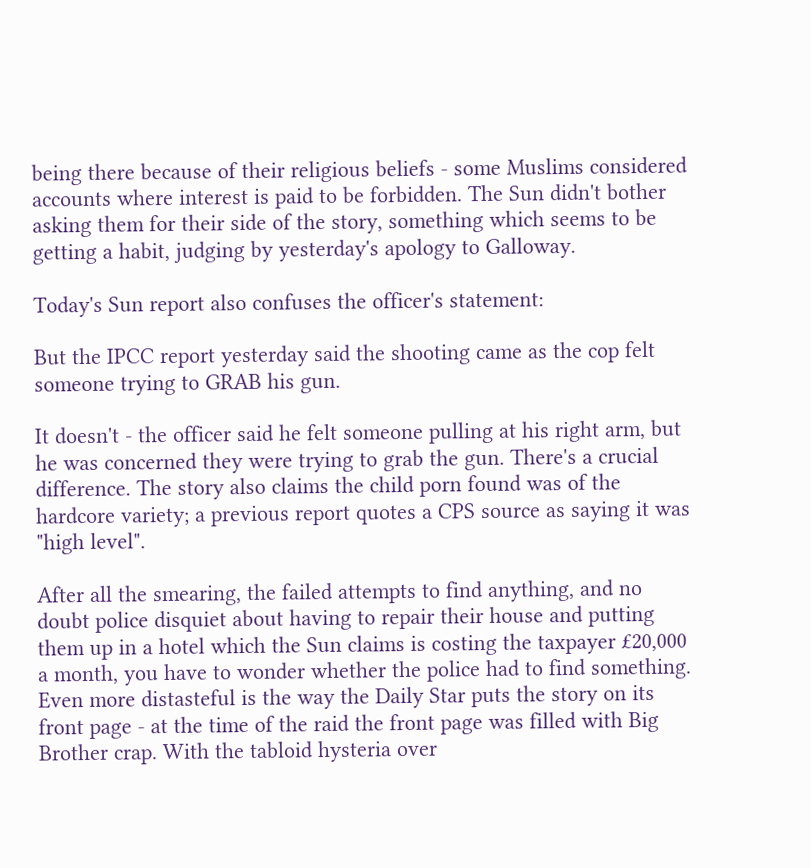being there because of their religious beliefs - some Muslims considered accounts where interest is paid to be forbidden. The Sun didn't bother asking them for their side of the story, something which seems to be getting a habit, judging by yesterday's apology to Galloway.

Today's Sun report also confuses the officer's statement:

But the IPCC report yesterday said the shooting came as the cop felt someone trying to GRAB his gun.

It doesn't - the officer said he felt someone pulling at his right arm, but he was concerned they were trying to grab the gun. There's a crucial difference. The story also claims the child porn found was of the hardcore variety; a previous report quotes a CPS source as saying it was "high level".

After all the smearing, the failed attempts to find anything, and no doubt police disquiet about having to repair their house and putting them up in a hotel which the Sun claims is costing the taxpayer £20,000 a month, you have to wonder whether the police had to find something. Even more distasteful is the way the Daily Star puts the story on its front page - at the time of the raid the front page was filled with Big Brother crap. With the tabloid hysteria over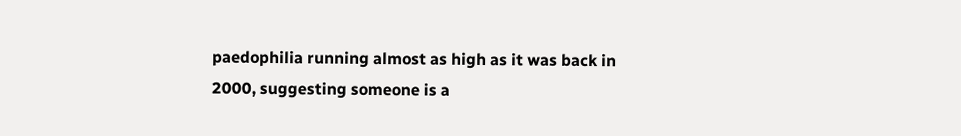paedophilia running almost as high as it was back in 2000, suggesting someone is a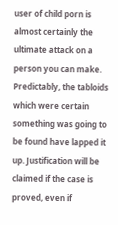user of child porn is almost certainly the ultimate attack on a person you can make. Predictably, the tabloids which were certain something was going to be found have lapped it up. Justification will be claimed if the case is proved, even if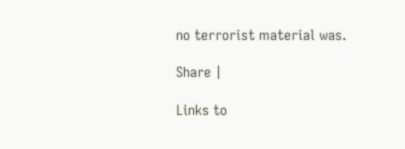no terrorist material was.

Share |

Links to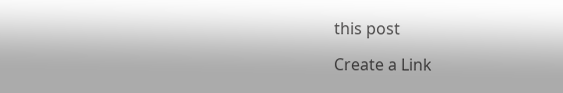this post

Create a Link